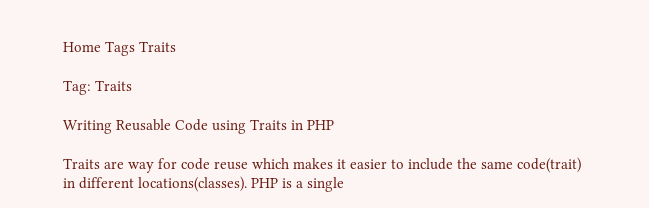Home Tags Traits

Tag: Traits

Writing Reusable Code using Traits in PHP

Traits are way for code reuse which makes it easier to include the same code(trait) in different locations(classes). PHP is a single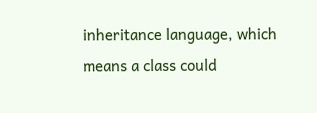inheritance language, which means a class could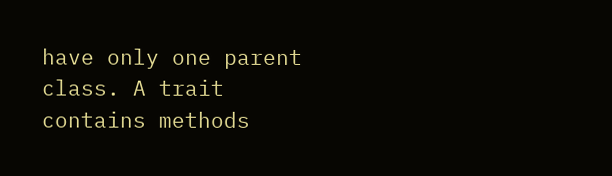have only one parent class. A trait contains methods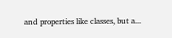and properties like classes, but a...